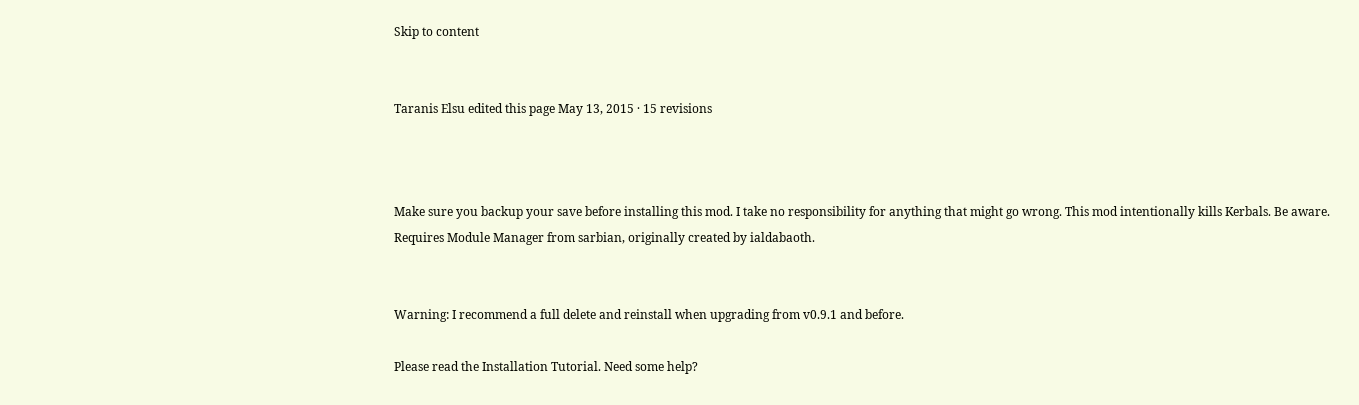Skip to content


Taranis Elsu edited this page May 13, 2015 · 15 revisions



Make sure you backup your save before installing this mod. I take no responsibility for anything that might go wrong. This mod intentionally kills Kerbals. Be aware.
Requires Module Manager from sarbian, originally created by ialdabaoth.


Warning: I recommend a full delete and reinstall when upgrading from v0.9.1 and before.

Please read the Installation Tutorial. Need some help?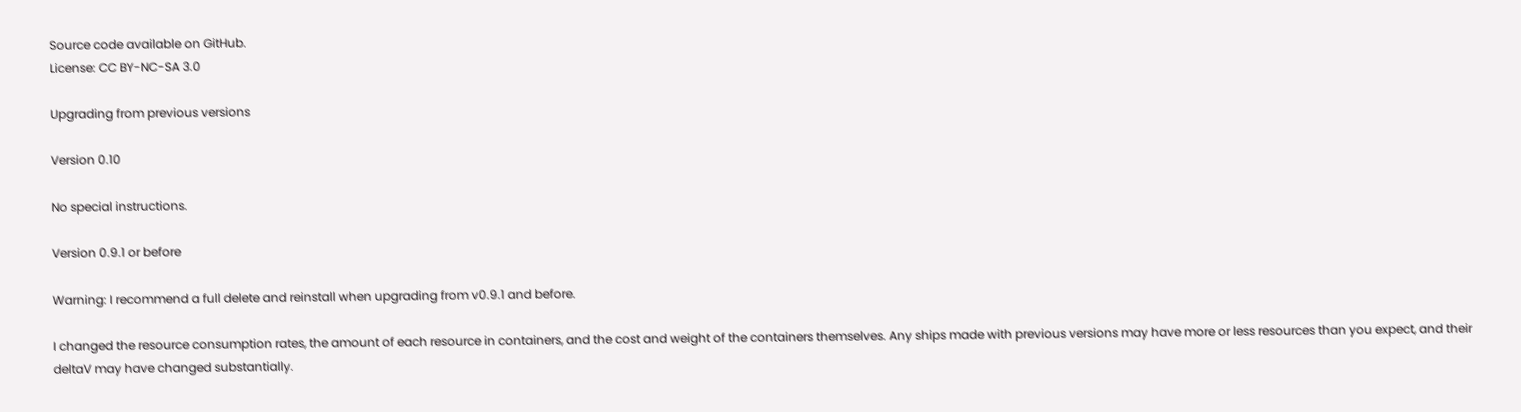Source code available on GitHub.
License: CC BY-NC-SA 3.0

Upgrading from previous versions

Version 0.10

No special instructions.

Version 0.9.1 or before

Warning: I recommend a full delete and reinstall when upgrading from v0.9.1 and before.

I changed the resource consumption rates, the amount of each resource in containers, and the cost and weight of the containers themselves. Any ships made with previous versions may have more or less resources than you expect, and their deltaV may have changed substantially.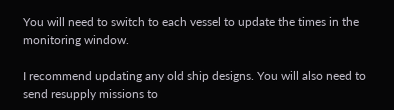You will need to switch to each vessel to update the times in the monitoring window.

I recommend updating any old ship designs. You will also need to send resupply missions to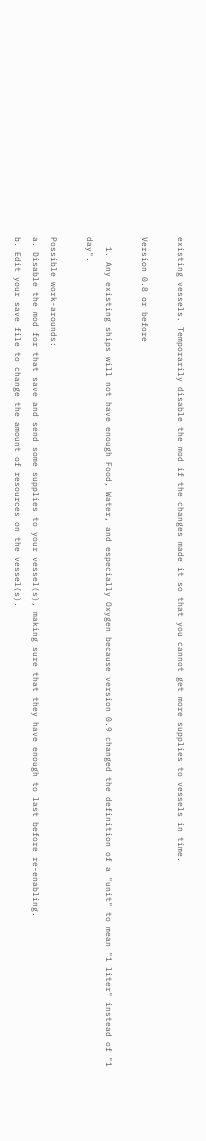existing vessels. Temporarily disable the mod if the changes made it so that you cannot get more supplies to vessels in time.

Version 0.8 or before

  1. Any existing ships will not have enough Food, Water, and especially Oxygen because version 0.9 changed the definition of a "unit" to mean "1 liter" instead of "1 day".

Possible work-arounds:
a. Disable the mod for that save and send some supplies to your vessel(s), making sure that they have enough to last before re-enabling.
b. Edit your save file to change the amount of resources on the vessel(s).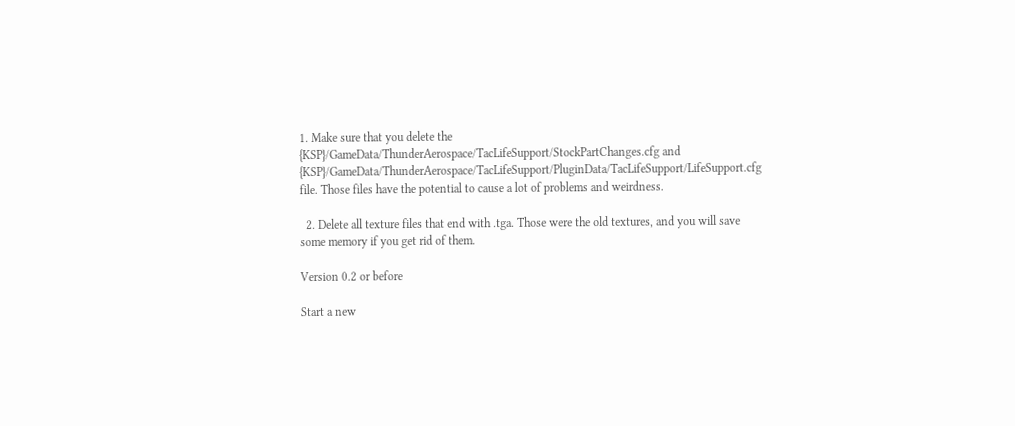1. Make sure that you delete the {KSP}/GameData/ThunderAerospace/TacLifeSupport/StockPartChanges.cfg and {KSP}/GameData/ThunderAerospace/TacLifeSupport/PluginData/TacLifeSupport/LifeSupport.cfg file. Those files have the potential to cause a lot of problems and weirdness.

  2. Delete all texture files that end with .tga. Those were the old textures, and you will save some memory if you get rid of them.

Version 0.2 or before

Start a new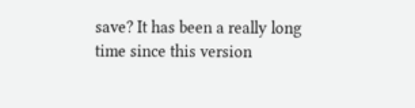save? It has been a really long time since this version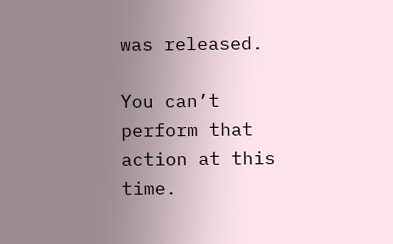was released.

You can’t perform that action at this time.